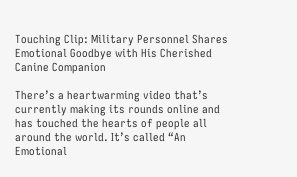Touching Clip: Military Personnel Shares Emotional Goodbye with His Cherished Canine Companion

There’s a heartwarming video that’s currently making its rounds online and has touched the hearts of people all around the world. It’s called “An Emotional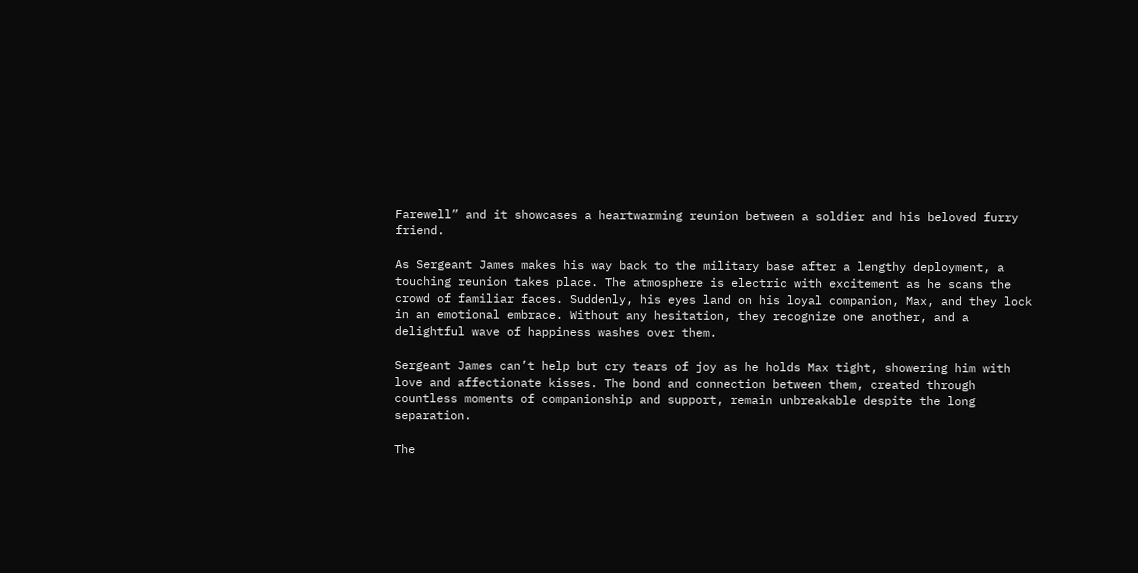Farewell” and it showcases a heartwarming reunion between a soldier and his beloved furry friend.

As Sergeant James makes his way back to the military base after a lengthy deployment, a touching reunion takes place. The atmosphere is electric with excitement as he scans the crowd of familiar faces. Suddenly, his eyes land on his loyal companion, Max, and they lock in an emotional embrace. Without any hesitation, they recognize one another, and a delightful wave of happiness washes over them.

Sergeant James can’t help but cry tears of joy as he holds Max tight, showering him with love and affectionate kisses. The bond and connection between them, created through countless moments of companionship and support, remain unbreakable despite the long separation.

The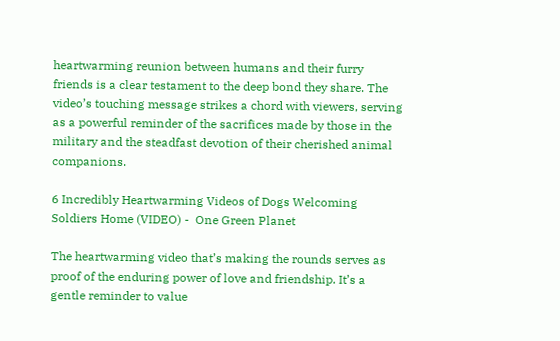heartwarming reunion between humans and their furry friends is a clear testament to the deep bond they share. The video’s touching message strikes a chord with viewers, serving as a powerful reminder of the sacrifices made by those in the military and the steadfast devotion of their cherished animal companions.

6 Incredibly Heartwarming Videos of Dogs Welcoming Soldiers Home (VIDEO) -  One Green Planet

The heartwarming video that’s making the rounds serves as proof of the enduring power of love and friendship. It’s a gentle reminder to value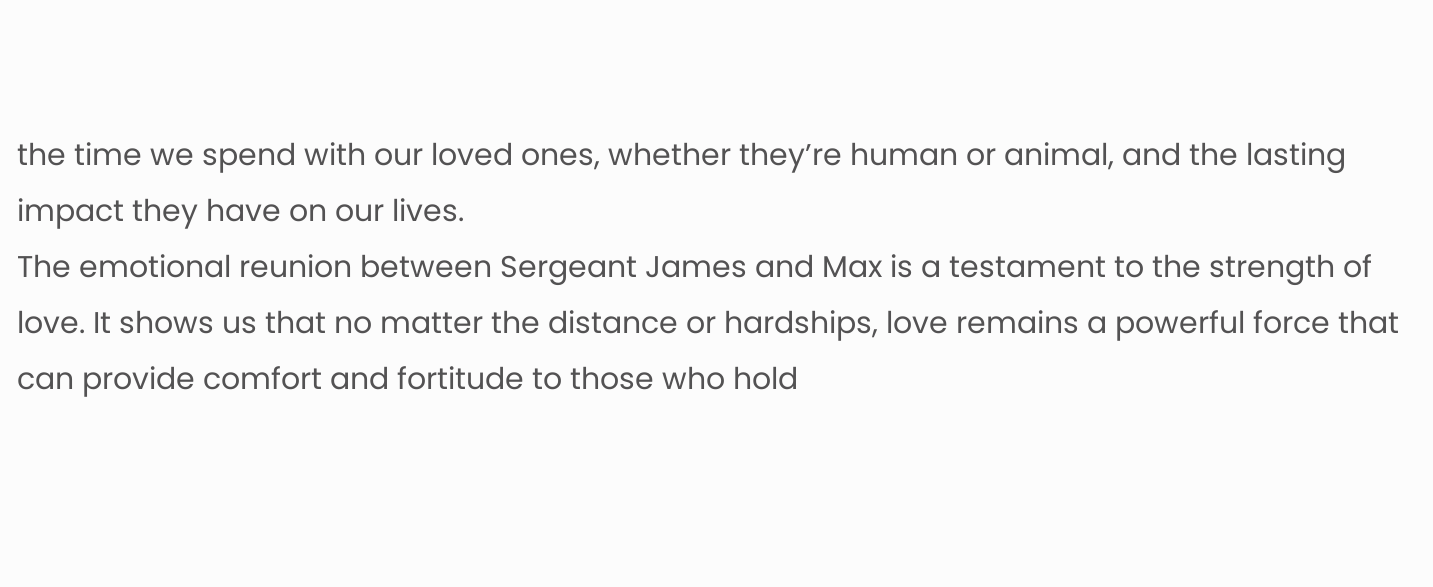the time we spend with our loved ones, whether they’re human or animal, and the lasting impact they have on our lives.
The emotional reunion between Sergeant James and Max is a testament to the strength of love. It shows us that no matter the distance or hardships, love remains a powerful force that can provide comfort and fortitude to those who hold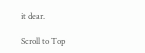it dear.

Scroll to Top